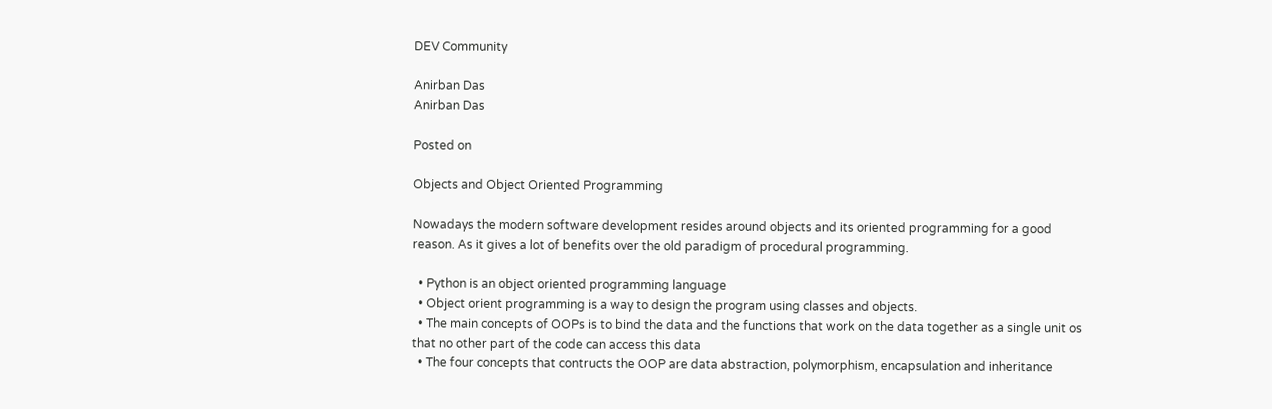DEV Community

Anirban Das
Anirban Das

Posted on

Objects and Object Oriented Programming

Nowadays the modern software development resides around objects and its oriented programming for a good reason. As it gives a lot of benefits over the old paradigm of procedural programming.

  • Python is an object oriented programming language
  • Object orient programming is a way to design the program using classes and objects.
  • The main concepts of OOPs is to bind the data and the functions that work on the data together as a single unit os that no other part of the code can access this data
  • The four concepts that contructs the OOP are data abstraction, polymorphism, encapsulation and inheritance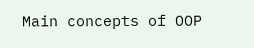Main concepts of OOP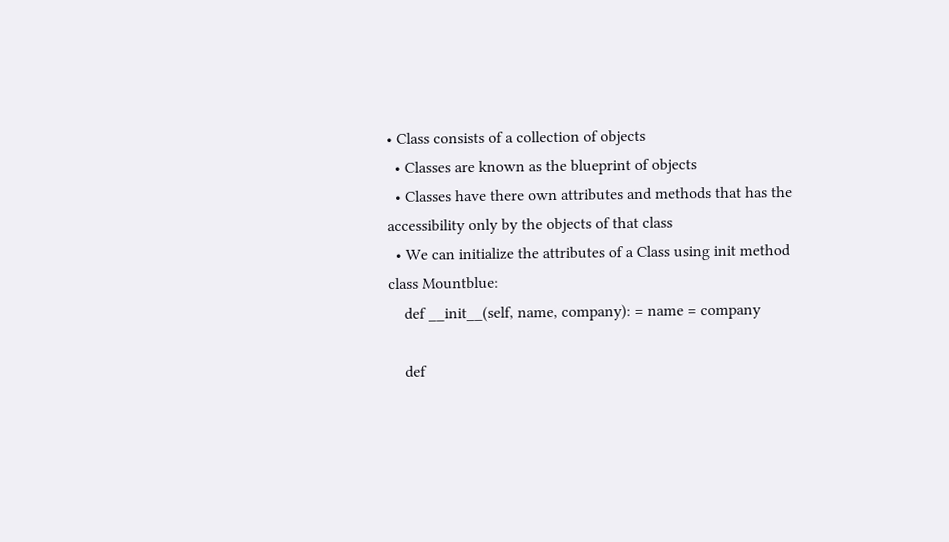• Class consists of a collection of objects
  • Classes are known as the blueprint of objects
  • Classes have there own attributes and methods that has the accessibility only by the objects of that class
  • We can initialize the attributes of a Class using init method
class Mountblue:
    def __init__(self, name, company): = name = company

    def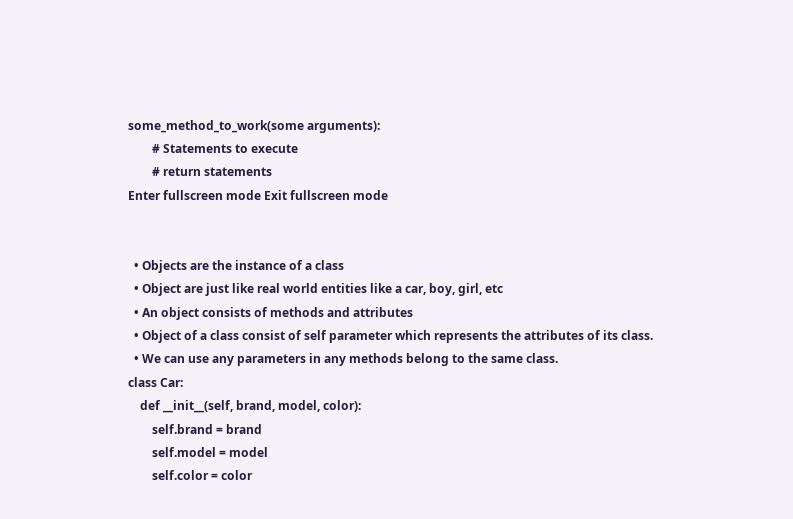some_method_to_work(some arguments):
        # Statements to execute
        # return statements
Enter fullscreen mode Exit fullscreen mode


  • Objects are the instance of a class
  • Object are just like real world entities like a car, boy, girl, etc
  • An object consists of methods and attributes
  • Object of a class consist of self parameter which represents the attributes of its class.
  • We can use any parameters in any methods belong to the same class.
class Car:
    def __init__(self, brand, model, color):
        self.brand = brand
        self.model = model
        self.color = color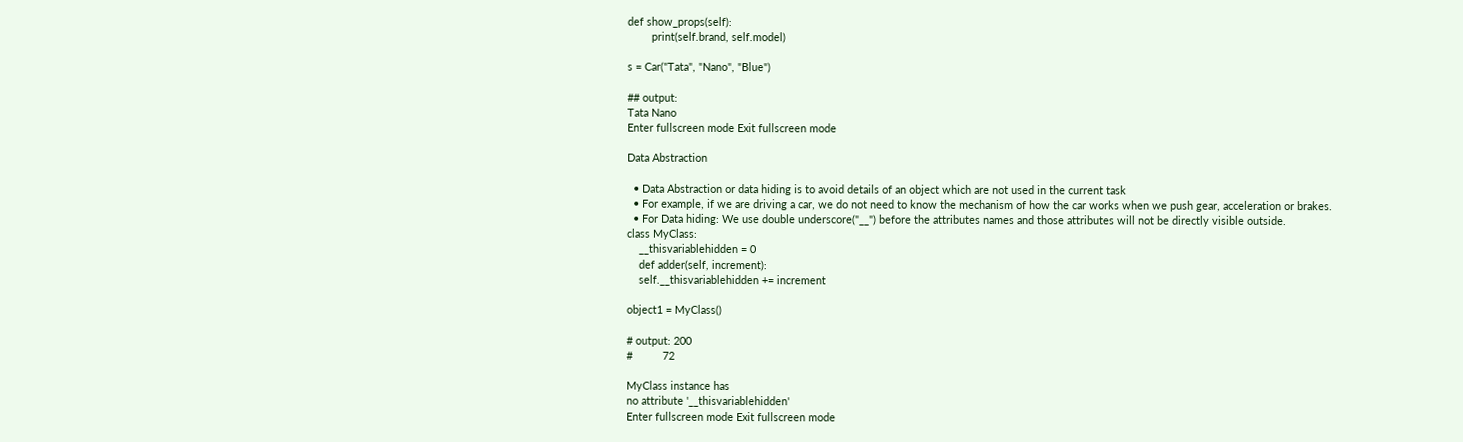def show_props(self):
        print(self.brand, self.model)

s = Car("Tata", "Nano", "Blue")

## output:
Tata Nano
Enter fullscreen mode Exit fullscreen mode

Data Abstraction

  • Data Abstraction or data hiding is to avoid details of an object which are not used in the current task
  • For example, if we are driving a car, we do not need to know the mechanism of how the car works when we push gear, acceleration or brakes.
  • For Data hiding: We use double underscore("__") before the attributes names and those attributes will not be directly visible outside.
class MyClass:
    __thisvariablehidden = 0
    def adder(self, increment):
    self.__thisvariablehidden += increment

object1 = MyClass()

# output: 200
#          72

MyClass instance has
no attribute '__thisvariablehidden'
Enter fullscreen mode Exit fullscreen mode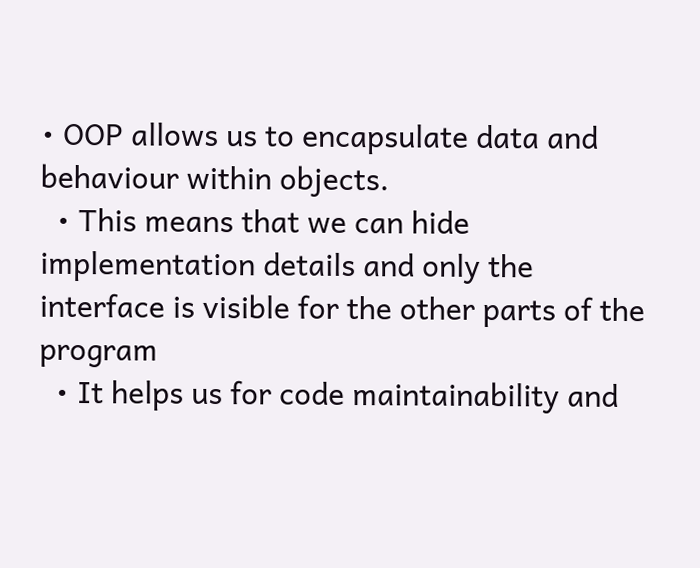• OOP allows us to encapsulate data and behaviour within objects.
  • This means that we can hide implementation details and only the interface is visible for the other parts of the program
  • It helps us for code maintainability and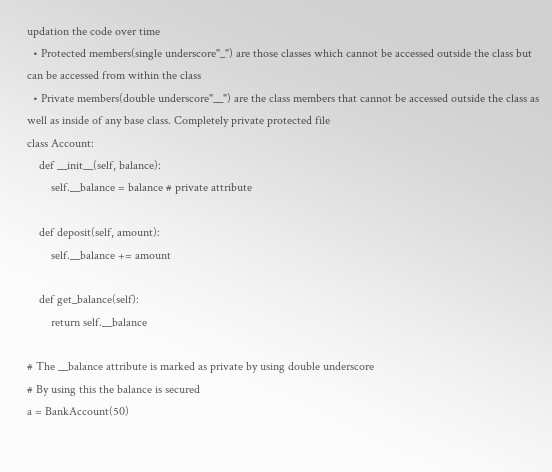updation the code over time
  • Protected members(single underscore"_") are those classes which cannot be accessed outside the class but can be accessed from within the class
  • Private members(double underscore"__") are the class members that cannot be accessed outside the class as well as inside of any base class. Completely private protected file
class Account:
    def __init__(self, balance):
        self.__balance = balance # private attribute

    def deposit(self, amount):
        self.__balance += amount

    def get_balance(self):
        return self.__balance

# The __balance attribute is marked as private by using double underscore
# By using this the balance is secured
a = BankAccount(50)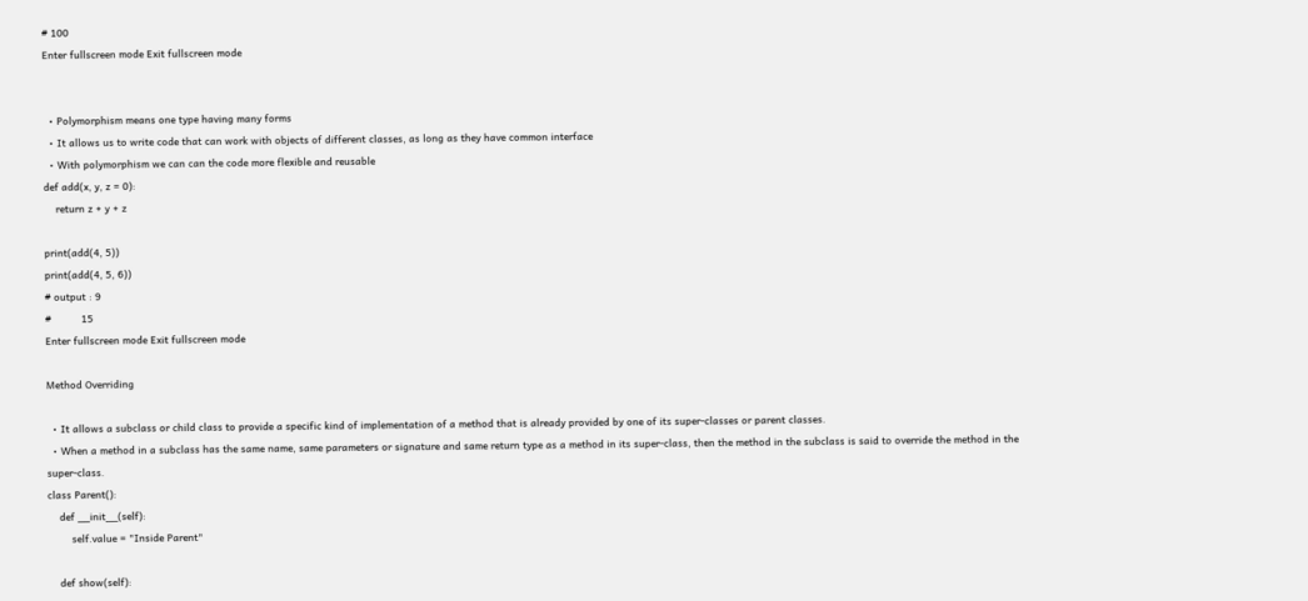# 100
Enter fullscreen mode Exit fullscreen mode


  • Polymorphism means one type having many forms
  • It allows us to write code that can work with objects of different classes, as long as they have common interface
  • With polymorphism we can can the code more flexible and reusable
def add(x, y, z = 0):
    return z + y + z

print(add(4, 5))
print(add(4, 5, 6))
# output : 9
#          15
Enter fullscreen mode Exit fullscreen mode

Method Overriding

  • It allows a subclass or child class to provide a specific kind of implementation of a method that is already provided by one of its super-classes or parent classes.
  • When a method in a subclass has the same name, same parameters or signature and same return type as a method in its super-class, then the method in the subclass is said to override the method in the super-class.
class Parent():
    def __init__(self):
        self.value = "Inside Parent"

    def show(self):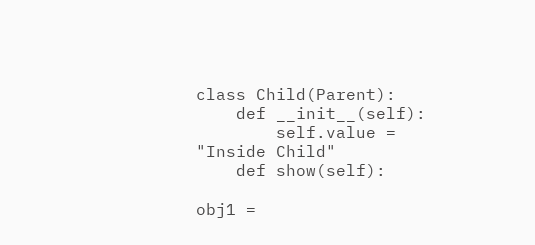class Child(Parent):
    def __init__(self):
        self.value = "Inside Child"
    def show(self):

obj1 =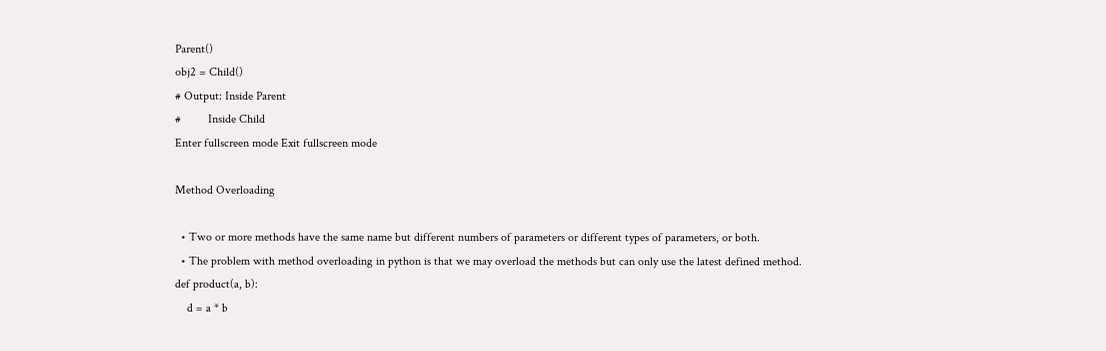Parent()
obj2 = Child()
# Output: Inside Parent
#         Inside Child
Enter fullscreen mode Exit fullscreen mode

Method Overloading

  • Two or more methods have the same name but different numbers of parameters or different types of parameters, or both.
  • The problem with method overloading in python is that we may overload the methods but can only use the latest defined method.
def product(a, b):
    d = a * b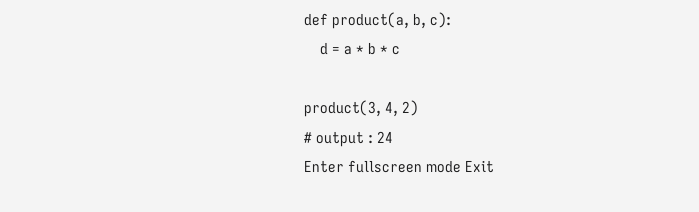def product(a, b, c):
    d = a * b * c

product(3, 4, 2)
# output : 24
Enter fullscreen mode Exit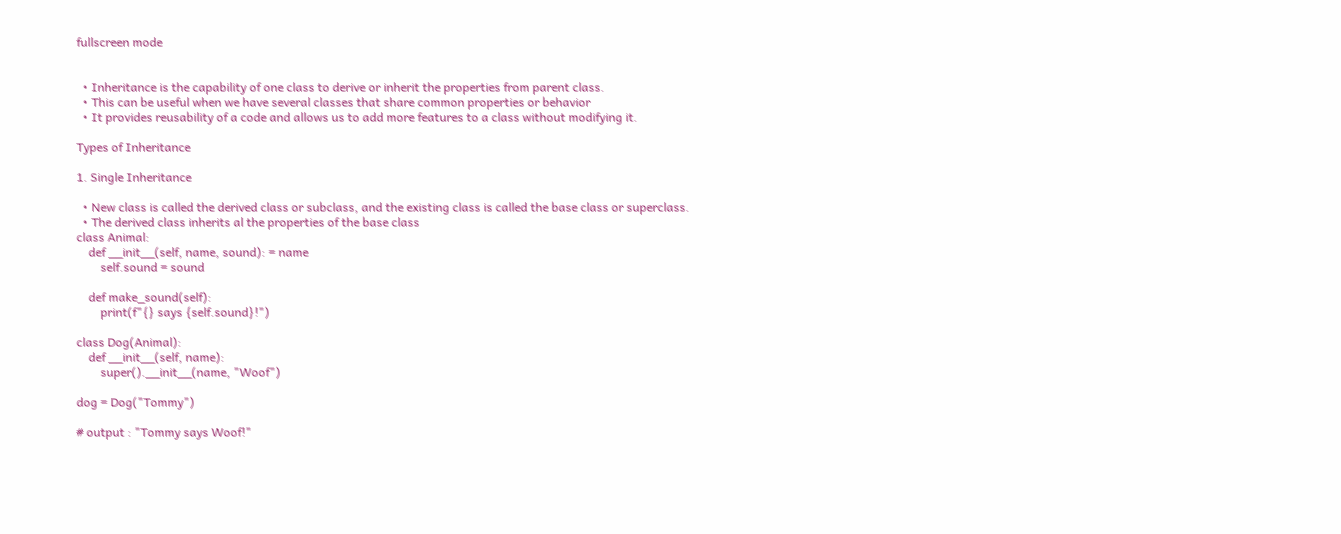fullscreen mode


  • Inheritance is the capability of one class to derive or inherit the properties from parent class.
  • This can be useful when we have several classes that share common properties or behavior
  • It provides reusability of a code and allows us to add more features to a class without modifying it.

Types of Inheritance

1. Single Inheritance

  • New class is called the derived class or subclass, and the existing class is called the base class or superclass.
  • The derived class inherits al the properties of the base class
class Animal:
    def __init__(self, name, sound): = name
        self.sound = sound

    def make_sound(self):
        print(f"{} says {self.sound}!")

class Dog(Animal):
    def __init__(self, name):
        super().__init__(name, "Woof")

dog = Dog("Tommy")

# output : "Tommy says Woof!"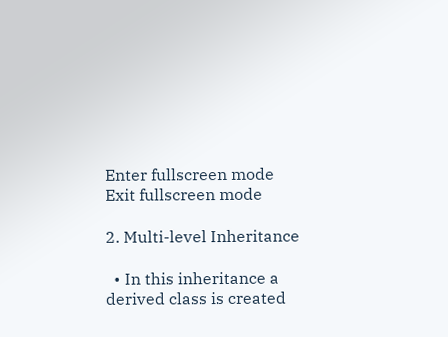Enter fullscreen mode Exit fullscreen mode

2. Multi-level Inheritance

  • In this inheritance a derived class is created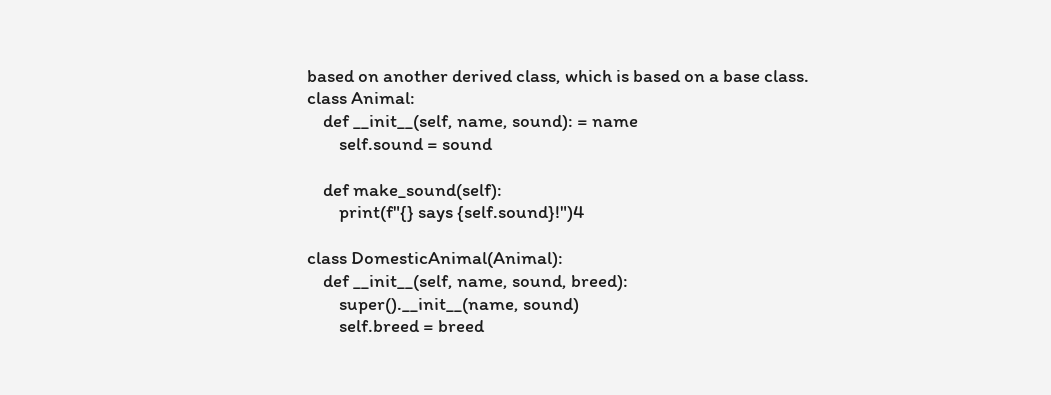based on another derived class, which is based on a base class.
class Animal:
    def __init__(self, name, sound): = name
        self.sound = sound

    def make_sound(self):
        print(f"{} says {self.sound}!")4

class DomesticAnimal(Animal):
    def __init__(self, name, sound, breed):
        super().__init__(name, sound)
        self.breed = breed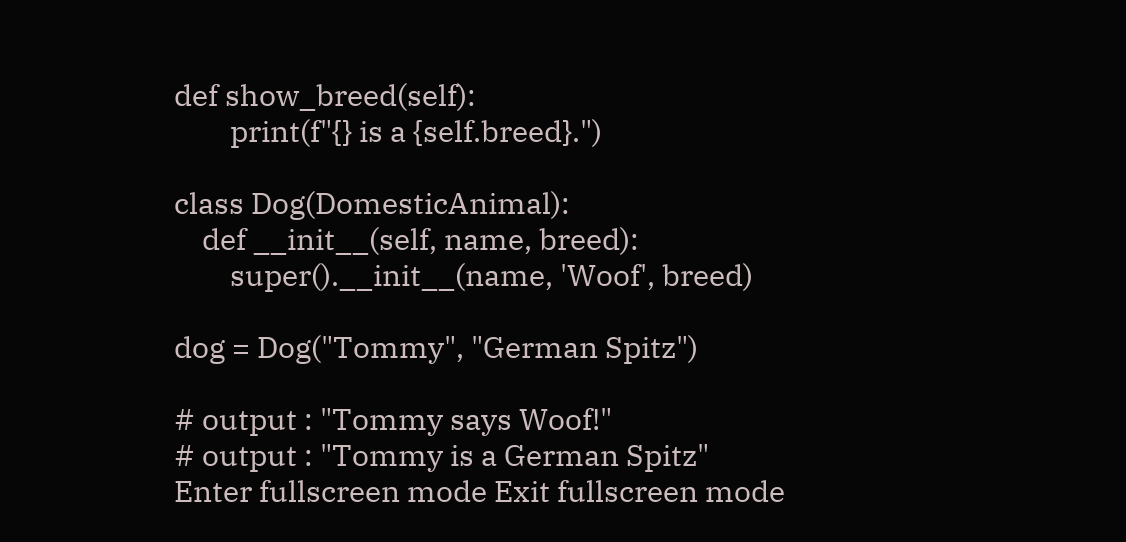def show_breed(self):
        print(f"{} is a {self.breed}.")

class Dog(DomesticAnimal):
    def __init__(self, name, breed):
        super().__init__(name, 'Woof', breed)

dog = Dog("Tommy", "German Spitz")

# output : "Tommy says Woof!"
# output : "Tommy is a German Spitz"
Enter fullscreen mode Exit fullscreen mode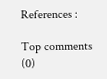References :

Top comments (0)